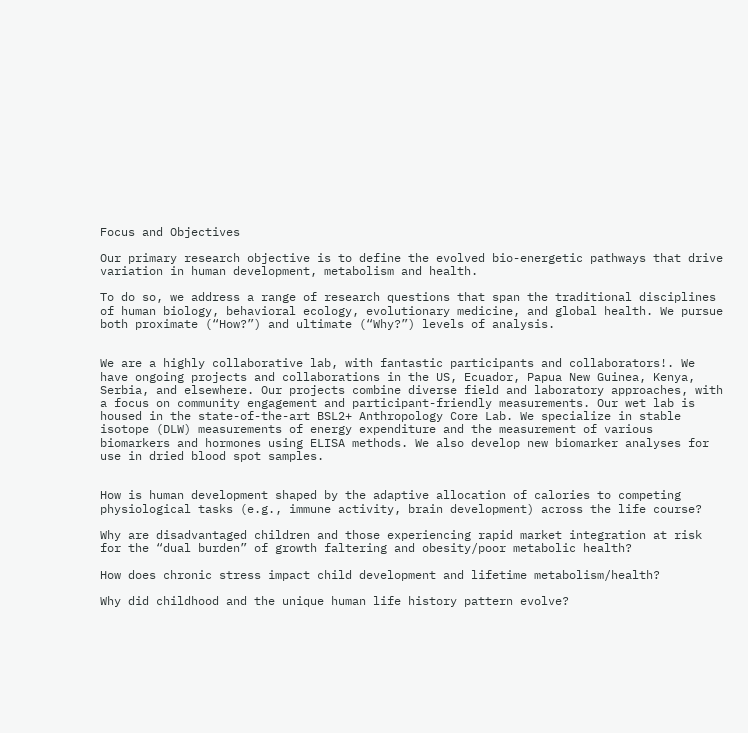Focus and Objectives

Our primary research objective is to define the evolved bio-energetic pathways that drive variation in human development, metabolism and health.

To do so, we address a range of research questions that span the traditional disciplines of human biology, behavioral ecology, evolutionary medicine, and global health. We pursue both proximate (“How?”) and ultimate (“Why?”) levels of analysis.


We are a highly collaborative lab, with fantastic participants and collaborators!. We have ongoing projects and collaborations in the US, Ecuador, Papua New Guinea, Kenya, Serbia, and elsewhere. Our projects combine diverse field and laboratory approaches, with a focus on community engagement and participant-friendly measurements. Our wet lab is housed in the state-of-the-art BSL2+ Anthropology Core Lab. We specialize in stable isotope (DLW) measurements of energy expenditure and the measurement of various biomarkers and hormones using ELISA methods. We also develop new biomarker analyses for use in dried blood spot samples.


How is human development shaped by the adaptive allocation of calories to competing physiological tasks (e.g., immune activity, brain development) across the life course?

Why are disadvantaged children and those experiencing rapid market integration at risk for the “dual burden” of growth faltering and obesity/poor metabolic health?

How does chronic stress impact child development and lifetime metabolism/health?

Why did childhood and the unique human life history pattern evolve?